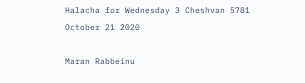Halacha for Wednesday 3 Cheshvan 5781 October 21 2020

Maran Rabbeinu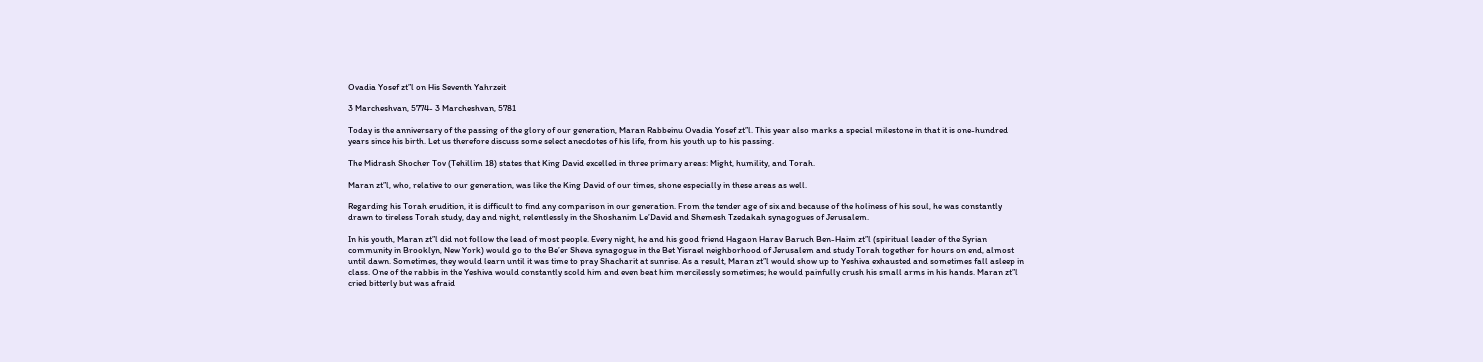Ovadia Yosef zt”l on His Seventh Yahrzeit

3 Marcheshvan, 5774- 3 Marcheshvan, 5781

Today is the anniversary of the passing of the glory of our generation, Maran Rabbeinu Ovadia Yosef zt”l. This year also marks a special milestone in that it is one-hundred years since his birth. Let us therefore discuss some select anecdotes of his life, from his youth up to his passing.

The Midrash Shocher Tov (Tehillim 18) states that King David excelled in three primary areas: Might, humility, and Torah.

Maran zt”l, who, relative to our generation, was like the King David of our times, shone especially in these areas as well.

Regarding his Torah erudition, it is difficult to find any comparison in our generation. From the tender age of six and because of the holiness of his soul, he was constantly drawn to tireless Torah study, day and night, relentlessly in the Shoshanim Le’David and Shemesh Tzedakah synagogues of Jerusalem.

In his youth, Maran zt”l did not follow the lead of most people. Every night, he and his good friend Hagaon Harav Baruch Ben-Haim zt”l (spiritual leader of the Syrian community in Brooklyn, New York) would go to the Be’er Sheva synagogue in the Bet Yisrael neighborhood of Jerusalem and study Torah together for hours on end, almost until dawn. Sometimes, they would learn until it was time to pray Shacharit at sunrise. As a result, Maran zt”l would show up to Yeshiva exhausted and sometimes fall asleep in class. One of the rabbis in the Yeshiva would constantly scold him and even beat him mercilessly sometimes; he would painfully crush his small arms in his hands. Maran zt”l cried bitterly but was afraid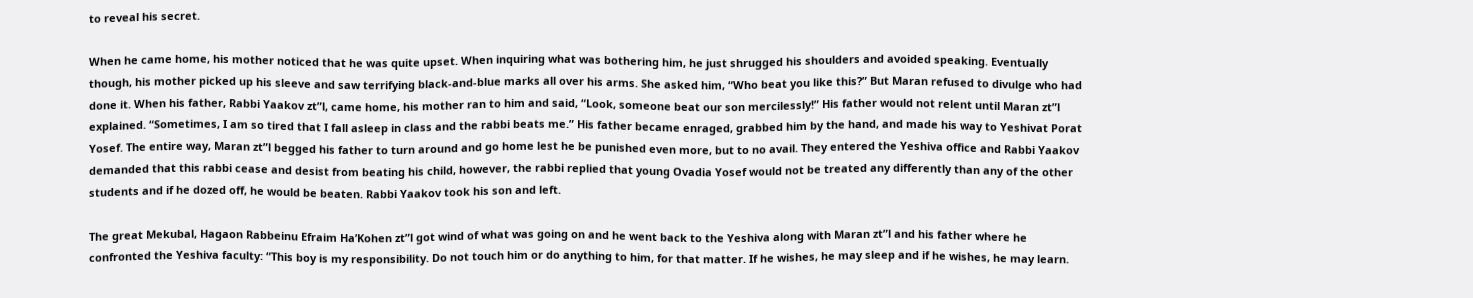to reveal his secret.

When he came home, his mother noticed that he was quite upset. When inquiring what was bothering him, he just shrugged his shoulders and avoided speaking. Eventually though, his mother picked up his sleeve and saw terrifying black-and-blue marks all over his arms. She asked him, “Who beat you like this?” But Maran refused to divulge who had done it. When his father, Rabbi Yaakov zt”l, came home, his mother ran to him and said, “Look, someone beat our son mercilessly!” His father would not relent until Maran zt”l explained. “Sometimes, I am so tired that I fall asleep in class and the rabbi beats me.” His father became enraged, grabbed him by the hand, and made his way to Yeshivat Porat Yosef. The entire way, Maran zt”l begged his father to turn around and go home lest he be punished even more, but to no avail. They entered the Yeshiva office and Rabbi Yaakov demanded that this rabbi cease and desist from beating his child, however, the rabbi replied that young Ovadia Yosef would not be treated any differently than any of the other students and if he dozed off, he would be beaten. Rabbi Yaakov took his son and left.

The great Mekubal, Hagaon Rabbeinu Efraim Ha’Kohen zt”l got wind of what was going on and he went back to the Yeshiva along with Maran zt”l and his father where he confronted the Yeshiva faculty: “This boy is my responsibility. Do not touch him or do anything to him, for that matter. If he wishes, he may sleep and if he wishes, he may learn.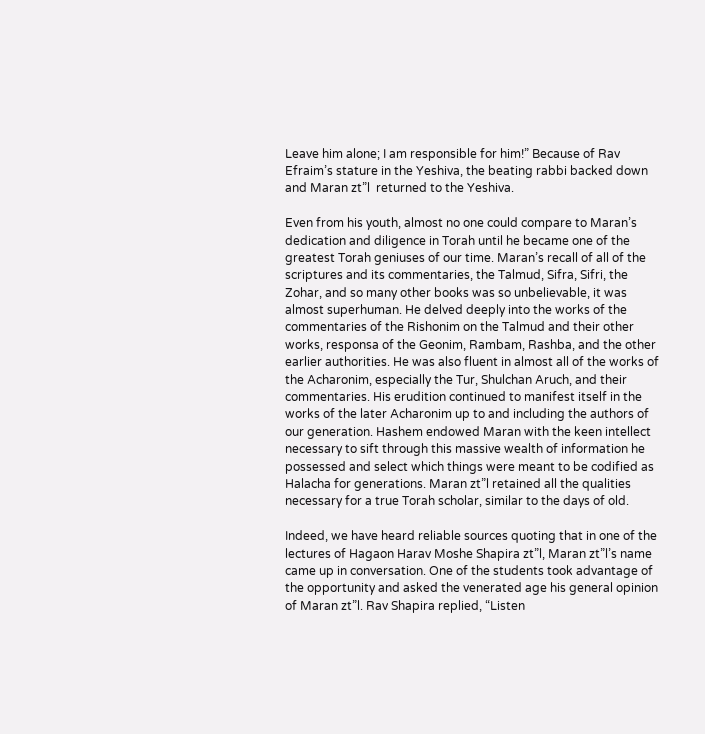Leave him alone; I am responsible for him!” Because of Rav Efraim’s stature in the Yeshiva, the beating rabbi backed down and Maran zt”l  returned to the Yeshiva.

Even from his youth, almost no one could compare to Maran’s dedication and diligence in Torah until he became one of the greatest Torah geniuses of our time. Maran’s recall of all of the scriptures and its commentaries, the Talmud, Sifra, Sifri, the Zohar, and so many other books was so unbelievable, it was almost superhuman. He delved deeply into the works of the commentaries of the Rishonim on the Talmud and their other works, responsa of the Geonim, Rambam, Rashba, and the other earlier authorities. He was also fluent in almost all of the works of the Acharonim, especially the Tur, Shulchan Aruch, and their commentaries. His erudition continued to manifest itself in the works of the later Acharonim up to and including the authors of our generation. Hashem endowed Maran with the keen intellect necessary to sift through this massive wealth of information he possessed and select which things were meant to be codified as Halacha for generations. Maran zt”l retained all the qualities necessary for a true Torah scholar, similar to the days of old.

Indeed, we have heard reliable sources quoting that in one of the lectures of Hagaon Harav Moshe Shapira zt”l, Maran zt”l’s name came up in conversation. One of the students took advantage of the opportunity and asked the venerated age his general opinion of Maran zt”l. Rav Shapira replied, “Listen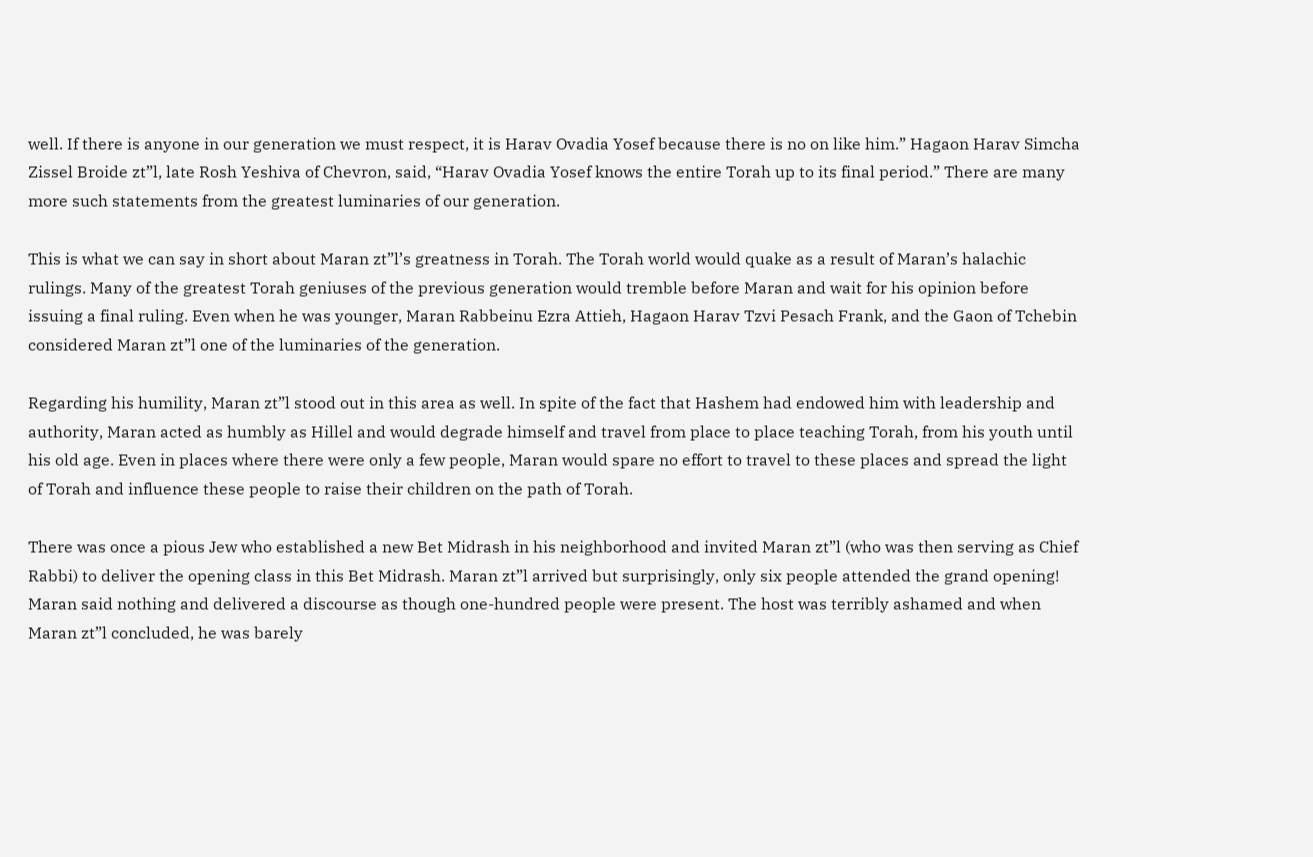well. If there is anyone in our generation we must respect, it is Harav Ovadia Yosef because there is no on like him.” Hagaon Harav Simcha Zissel Broide zt”l, late Rosh Yeshiva of Chevron, said, “Harav Ovadia Yosef knows the entire Torah up to its final period.” There are many more such statements from the greatest luminaries of our generation.

This is what we can say in short about Maran zt”l’s greatness in Torah. The Torah world would quake as a result of Maran’s halachic rulings. Many of the greatest Torah geniuses of the previous generation would tremble before Maran and wait for his opinion before issuing a final ruling. Even when he was younger, Maran Rabbeinu Ezra Attieh, Hagaon Harav Tzvi Pesach Frank, and the Gaon of Tchebin considered Maran zt”l one of the luminaries of the generation.

Regarding his humility, Maran zt”l stood out in this area as well. In spite of the fact that Hashem had endowed him with leadership and authority, Maran acted as humbly as Hillel and would degrade himself and travel from place to place teaching Torah, from his youth until his old age. Even in places where there were only a few people, Maran would spare no effort to travel to these places and spread the light of Torah and influence these people to raise their children on the path of Torah.

There was once a pious Jew who established a new Bet Midrash in his neighborhood and invited Maran zt”l (who was then serving as Chief Rabbi) to deliver the opening class in this Bet Midrash. Maran zt”l arrived but surprisingly, only six people attended the grand opening! Maran said nothing and delivered a discourse as though one-hundred people were present. The host was terribly ashamed and when Maran zt”l concluded, he was barely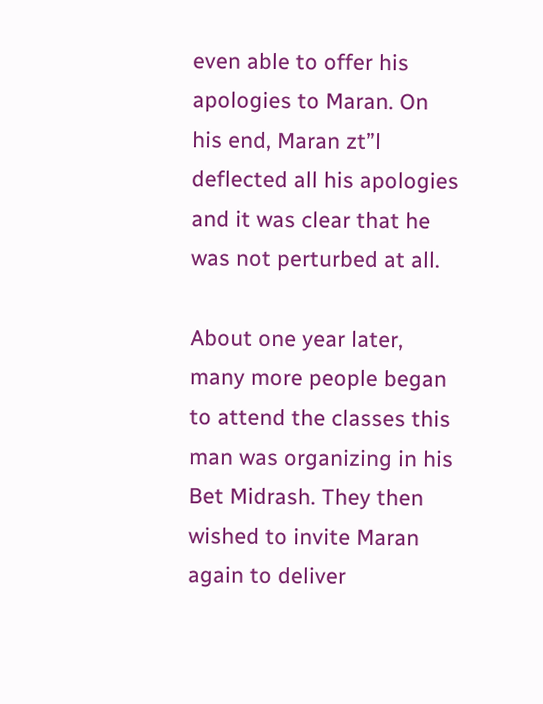even able to offer his apologies to Maran. On his end, Maran zt”l deflected all his apologies and it was clear that he was not perturbed at all.

About one year later, many more people began to attend the classes this man was organizing in his Bet Midrash. They then wished to invite Maran again to deliver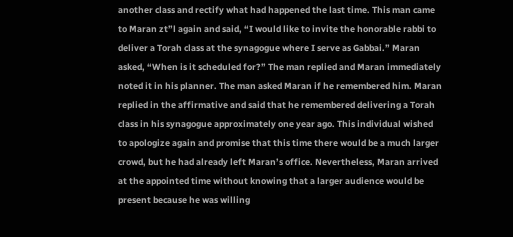another class and rectify what had happened the last time. This man came to Maran zt”l again and said, “I would like to invite the honorable rabbi to deliver a Torah class at the synagogue where I serve as Gabbai.” Maran asked, “When is it scheduled for?” The man replied and Maran immediately noted it in his planner. The man asked Maran if he remembered him. Maran replied in the affirmative and said that he remembered delivering a Torah class in his synagogue approximately one year ago. This individual wished to apologize again and promise that this time there would be a much larger crowd, but he had already left Maran’s office. Nevertheless, Maran arrived at the appointed time without knowing that a larger audience would be present because he was willing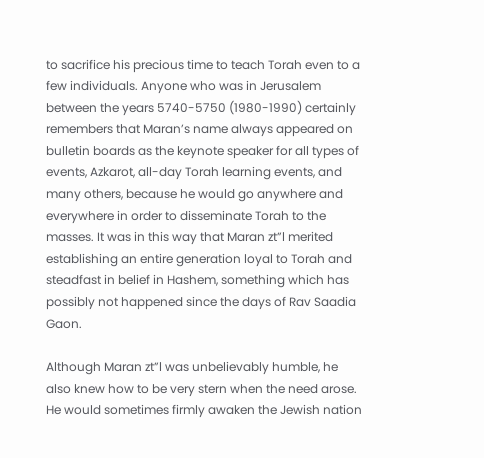to sacrifice his precious time to teach Torah even to a few individuals. Anyone who was in Jerusalem between the years 5740-5750 (1980-1990) certainly remembers that Maran’s name always appeared on bulletin boards as the keynote speaker for all types of events, Azkarot, all-day Torah learning events, and many others, because he would go anywhere and everywhere in order to disseminate Torah to the masses. It was in this way that Maran zt”l merited establishing an entire generation loyal to Torah and steadfast in belief in Hashem, something which has possibly not happened since the days of Rav Saadia Gaon.

Although Maran zt”l was unbelievably humble, he also knew how to be very stern when the need arose. He would sometimes firmly awaken the Jewish nation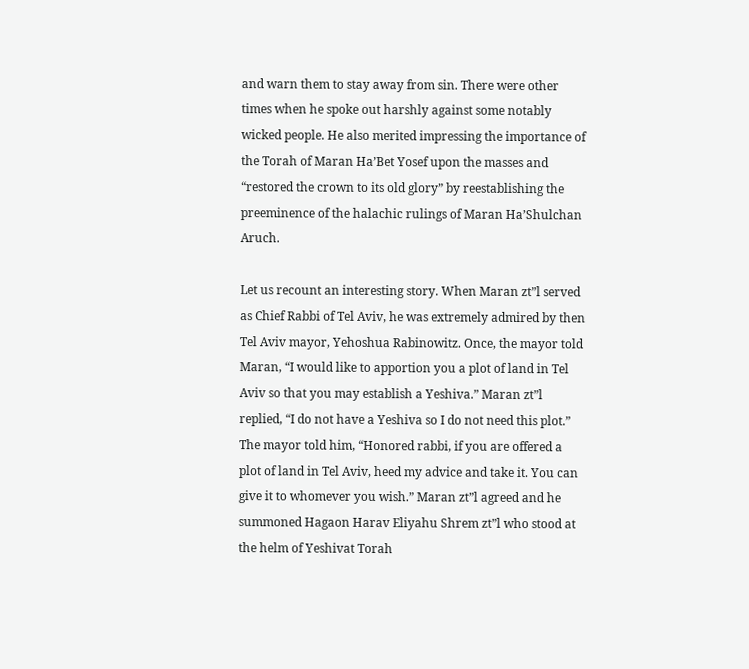and warn them to stay away from sin. There were other times when he spoke out harshly against some notably wicked people. He also merited impressing the importance of the Torah of Maran Ha’Bet Yosef upon the masses and “restored the crown to its old glory” by reestablishing the preeminence of the halachic rulings of Maran Ha’Shulchan Aruch.

Let us recount an interesting story. When Maran zt”l served as Chief Rabbi of Tel Aviv, he was extremely admired by then Tel Aviv mayor, Yehoshua Rabinowitz. Once, the mayor told Maran, “I would like to apportion you a plot of land in Tel Aviv so that you may establish a Yeshiva.” Maran zt”l replied, “I do not have a Yeshiva so I do not need this plot.” The mayor told him, “Honored rabbi, if you are offered a plot of land in Tel Aviv, heed my advice and take it. You can give it to whomever you wish.” Maran zt”l agreed and he summoned Hagaon Harav Eliyahu Shrem zt”l who stood at the helm of Yeshivat Torah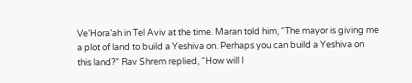Ve’Hora’ah in Tel Aviv at the time. Maran told him, “The mayor is giving me a plot of land to build a Yeshiva on. Perhaps you can build a Yeshiva on this land?” Rav Shrem replied, “How will I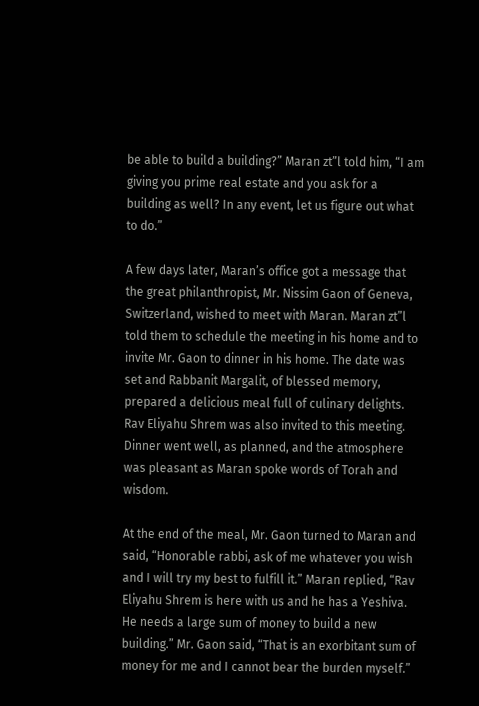be able to build a building?” Maran zt”l told him, “I am giving you prime real estate and you ask for a building as well? In any event, let us figure out what to do.”

A few days later, Maran’s office got a message that the great philanthropist, Mr. Nissim Gaon of Geneva, Switzerland, wished to meet with Maran. Maran zt”l told them to schedule the meeting in his home and to invite Mr. Gaon to dinner in his home. The date was set and Rabbanit Margalit, of blessed memory, prepared a delicious meal full of culinary delights. Rav Eliyahu Shrem was also invited to this meeting. Dinner went well, as planned, and the atmosphere was pleasant as Maran spoke words of Torah and wisdom.

At the end of the meal, Mr. Gaon turned to Maran and said, “Honorable rabbi, ask of me whatever you wish and I will try my best to fulfill it.” Maran replied, “Rav Eliyahu Shrem is here with us and he has a Yeshiva. He needs a large sum of money to build a new building.” Mr. Gaon said, “That is an exorbitant sum of money for me and I cannot bear the burden myself.”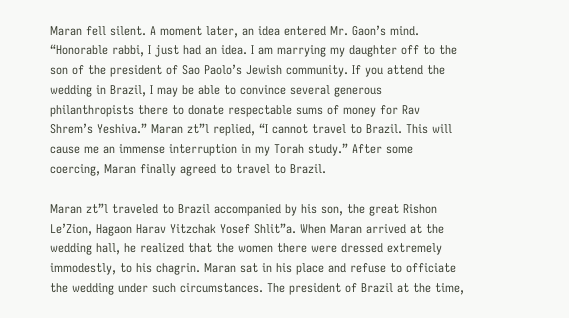Maran fell silent. A moment later, an idea entered Mr. Gaon’s mind. “Honorable rabbi, I just had an idea. I am marrying my daughter off to the son of the president of Sao Paolo’s Jewish community. If you attend the wedding in Brazil, I may be able to convince several generous philanthropists there to donate respectable sums of money for Rav Shrem’s Yeshiva.” Maran zt”l replied, “I cannot travel to Brazil. This will cause me an immense interruption in my Torah study.” After some coercing, Maran finally agreed to travel to Brazil.

Maran zt”l traveled to Brazil accompanied by his son, the great Rishon Le’Zion, Hagaon Harav Yitzchak Yosef Shlit”a. When Maran arrived at the wedding hall, he realized that the women there were dressed extremely immodestly, to his chagrin. Maran sat in his place and refuse to officiate the wedding under such circumstances. The president of Brazil at the time,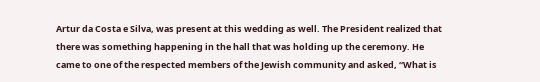Artur da Costa e Silva, was present at this wedding as well. The President realized that there was something happening in the hall that was holding up the ceremony. He came to one of the respected members of the Jewish community and asked, “What is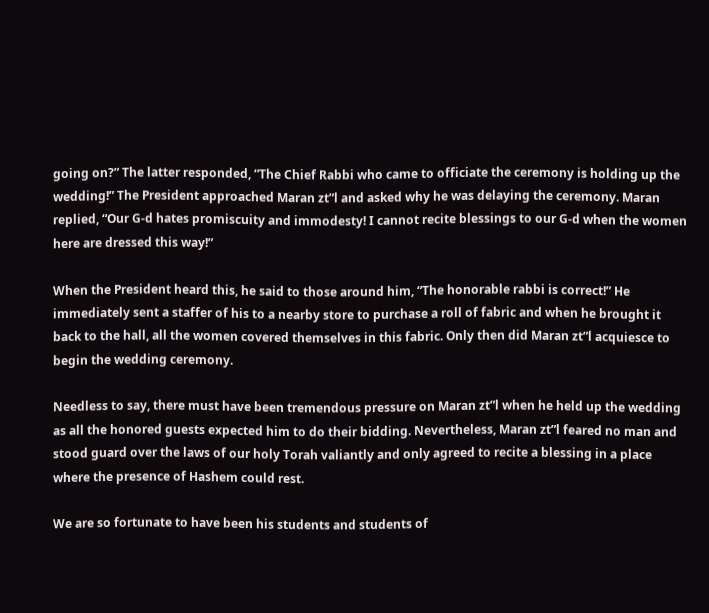going on?” The latter responded, “The Chief Rabbi who came to officiate the ceremony is holding up the wedding!” The President approached Maran zt”l and asked why he was delaying the ceremony. Maran replied, “Our G-d hates promiscuity and immodesty! I cannot recite blessings to our G-d when the women here are dressed this way!”

When the President heard this, he said to those around him, “The honorable rabbi is correct!” He immediately sent a staffer of his to a nearby store to purchase a roll of fabric and when he brought it back to the hall, all the women covered themselves in this fabric. Only then did Maran zt”l acquiesce to begin the wedding ceremony.

Needless to say, there must have been tremendous pressure on Maran zt”l when he held up the wedding as all the honored guests expected him to do their bidding. Nevertheless, Maran zt”l feared no man and stood guard over the laws of our holy Torah valiantly and only agreed to recite a blessing in a place where the presence of Hashem could rest.

We are so fortunate to have been his students and students of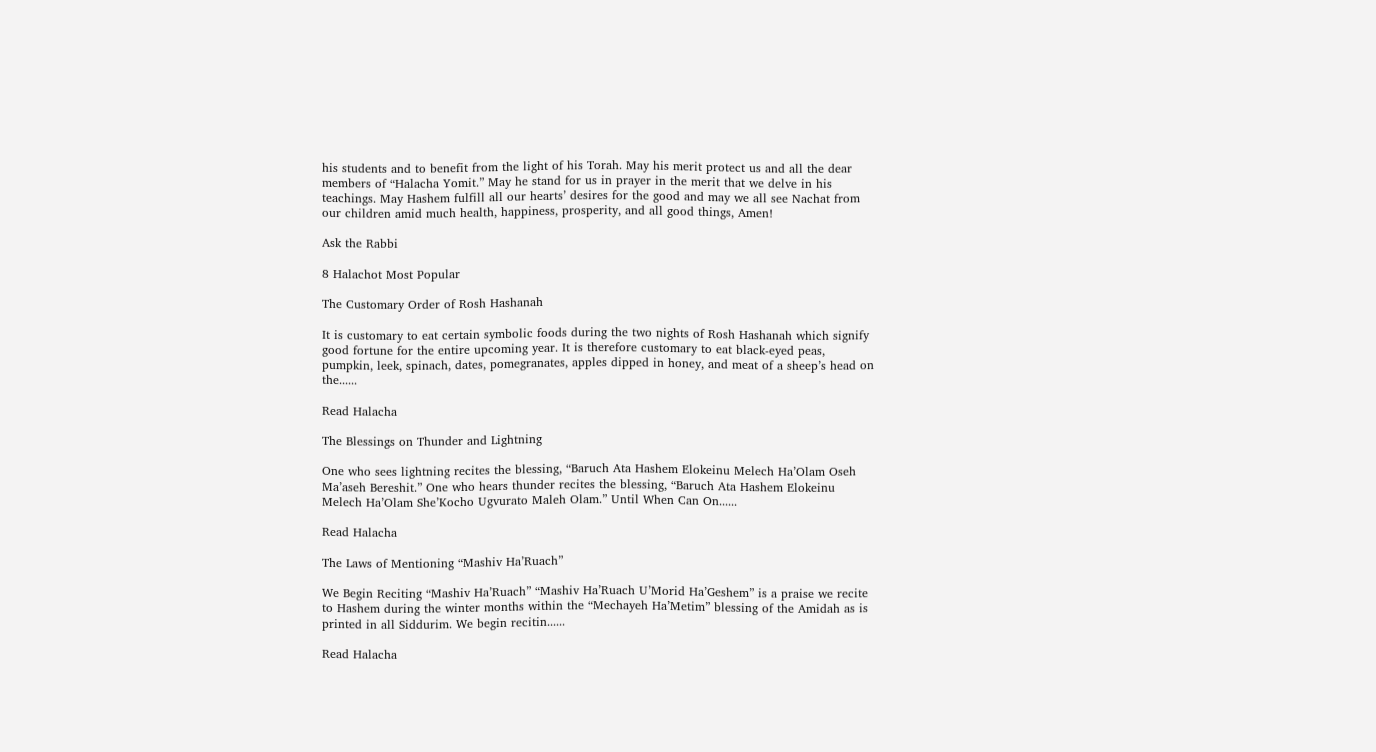his students and to benefit from the light of his Torah. May his merit protect us and all the dear members of “Halacha Yomit.” May he stand for us in prayer in the merit that we delve in his teachings. May Hashem fulfill all our hearts’ desires for the good and may we all see Nachat from our children amid much health, happiness, prosperity, and all good things, Amen!

Ask the Rabbi

8 Halachot Most Popular

The Customary Order of Rosh Hashanah

It is customary to eat certain symbolic foods during the two nights of Rosh Hashanah which signify good fortune for the entire upcoming year. It is therefore customary to eat black-eyed peas, pumpkin, leek, spinach, dates, pomegranates, apples dipped in honey, and meat of a sheep’s head on the......

Read Halacha

The Blessings on Thunder and Lightning

One who sees lightning recites the blessing, “Baruch Ata Hashem Elokeinu Melech Ha’Olam Oseh Ma’aseh Bereshit.” One who hears thunder recites the blessing, “Baruch Ata Hashem Elokeinu Melech Ha’Olam She’Kocho Ugvurato Maleh Olam.” Until When Can On......

Read Halacha

The Laws of Mentioning “Mashiv Ha’Ruach”

We Begin Reciting “Mashiv Ha’Ruach” “Mashiv Ha’Ruach U’Morid Ha’Geshem” is a praise we recite to Hashem during the winter months within the “Mechayeh Ha’Metim” blessing of the Amidah as is printed in all Siddurim. We begin recitin......

Read Halacha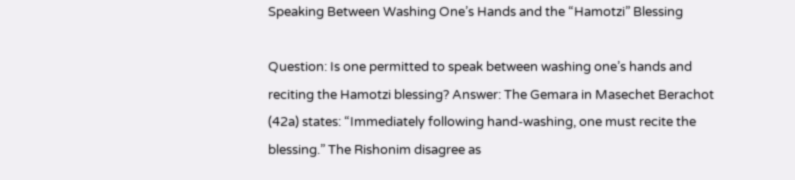Speaking Between Washing One’s Hands and the “Hamotzi” Blessing

Question: Is one permitted to speak between washing one’s hands and reciting the Hamotzi blessing? Answer: The Gemara in Masechet Berachot (42a) states: “Immediately following hand-washing, one must recite the blessing.” The Rishonim disagree as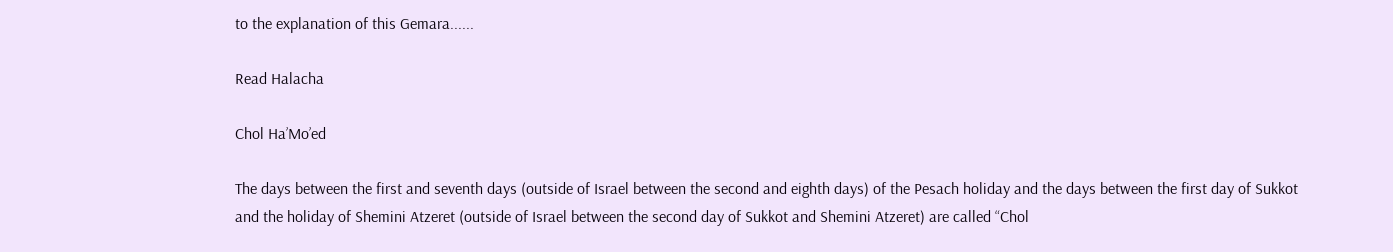to the explanation of this Gemara......

Read Halacha

Chol Ha’Mo’ed

The days between the first and seventh days (outside of Israel between the second and eighth days) of the Pesach holiday and the days between the first day of Sukkot and the holiday of Shemini Atzeret (outside of Israel between the second day of Sukkot and Shemini Atzeret) are called “Chol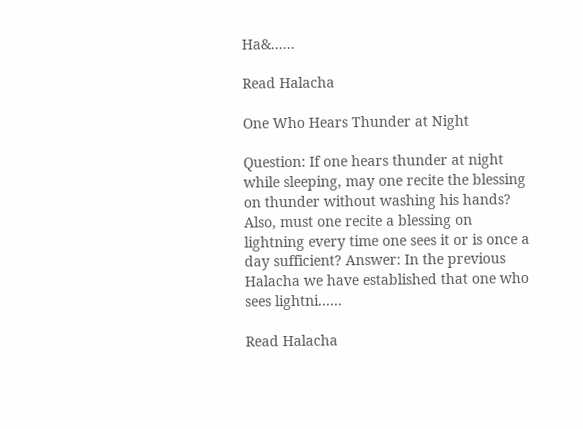Ha&......

Read Halacha

One Who Hears Thunder at Night

Question: If one hears thunder at night while sleeping, may one recite the blessing on thunder without washing his hands? Also, must one recite a blessing on lightning every time one sees it or is once a day sufficient? Answer: In the previous Halacha we have established that one who sees lightni......

Read Halacha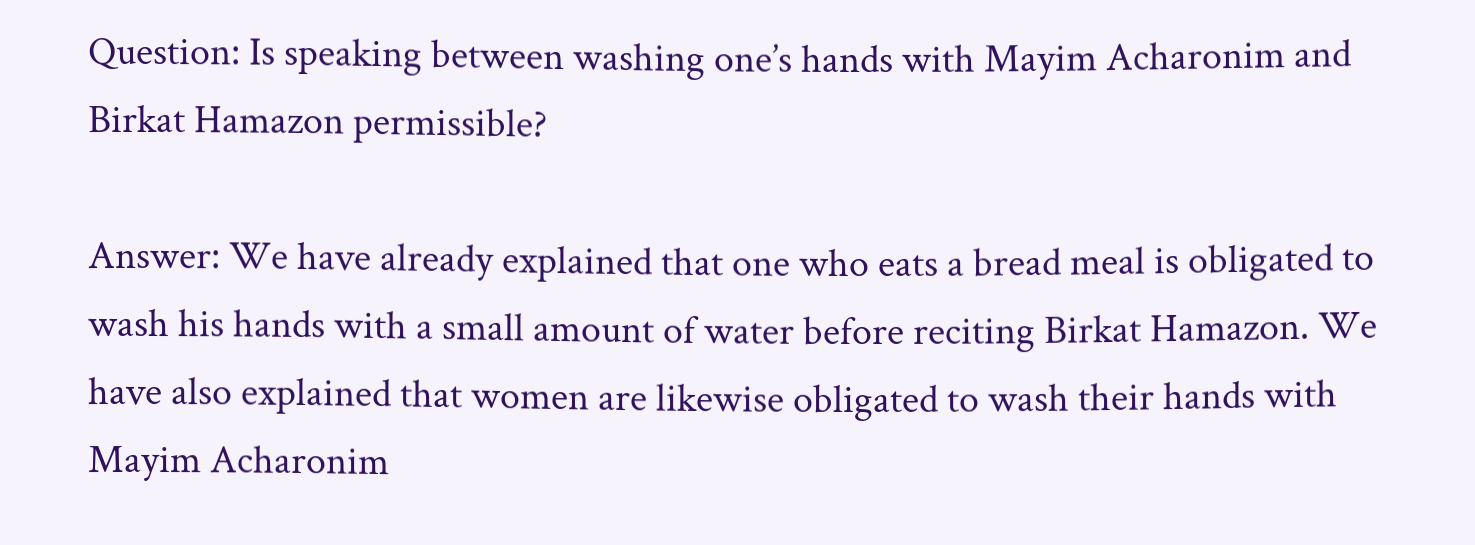Question: Is speaking between washing one’s hands with Mayim Acharonim and Birkat Hamazon permissible?

Answer: We have already explained that one who eats a bread meal is obligated to wash his hands with a small amount of water before reciting Birkat Hamazon. We have also explained that women are likewise obligated to wash their hands with Mayim Acharonim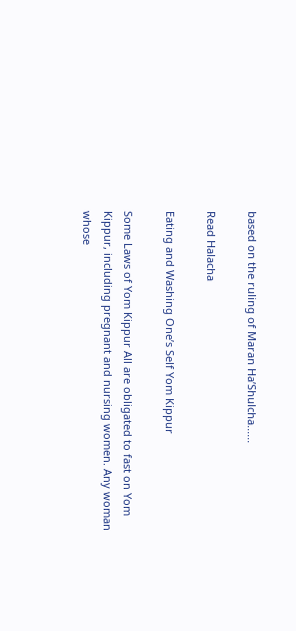based on the ruling of Maran Ha’Shulcha......

Read Halacha

Eating and Washing One’s Self Yom Kippur

Some Laws of Yom Kippur All are obligated to fast on Yom Kippur, including pregnant and nursing women. Any woman whose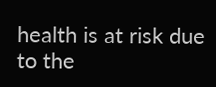health is at risk due to the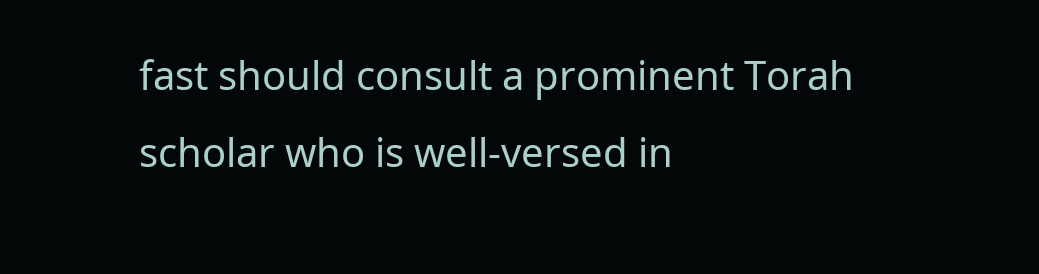fast should consult a prominent Torah scholar who is well-versed in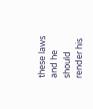these laws and he should render his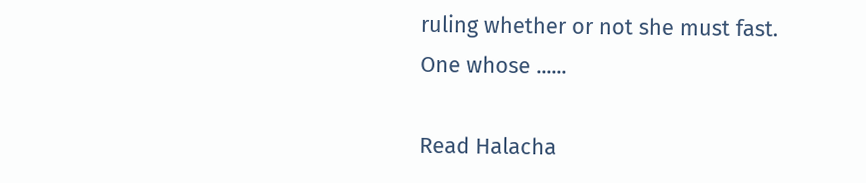ruling whether or not she must fast. One whose ......

Read Halacha